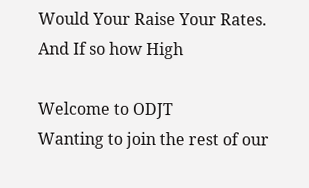Would Your Raise Your Rates. And If so how High

Welcome to ODJT
Wanting to join the rest of our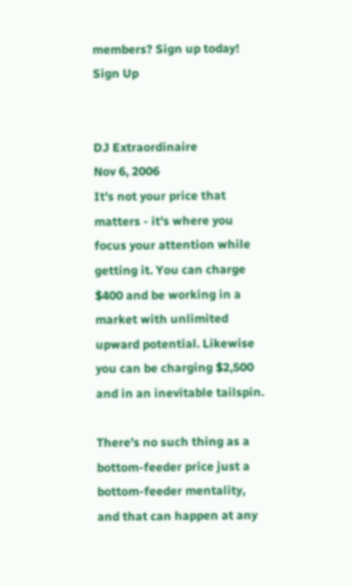members? Sign up today!
Sign Up


DJ Extraordinaire
Nov 6, 2006
It's not your price that matters - it's where you focus your attention while getting it. You can charge $400 and be working in a market with unlimited upward potential. Likewise you can be charging $2,500 and in an inevitable tailspin.

There's no such thing as a bottom-feeder price just a bottom-feeder mentality, and that can happen at any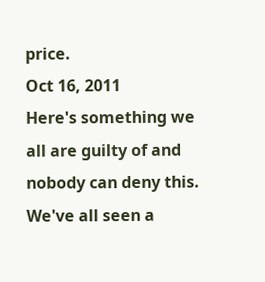price.
Oct 16, 2011
Here's something we all are guilty of and nobody can deny this. We've all seen a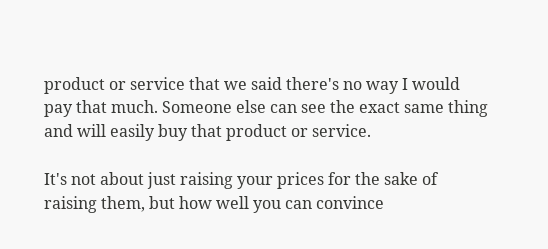product or service that we said there's no way I would pay that much. Someone else can see the exact same thing and will easily buy that product or service.

It's not about just raising your prices for the sake of raising them, but how well you can convince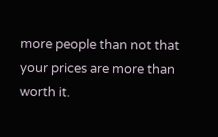more people than not that your prices are more than worth it.